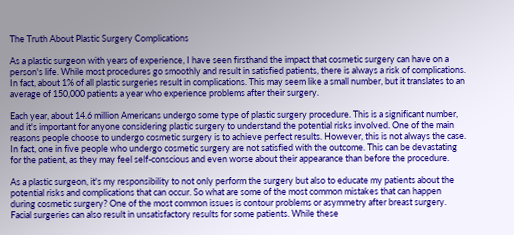The Truth About Plastic Surgery Complications

As a plastic surgeon with years of experience, I have seen firsthand the impact that cosmetic surgery can have on a person's life. While most procedures go smoothly and result in satisfied patients, there is always a risk of complications. In fact, about 1% of all plastic surgeries result in complications. This may seem like a small number, but it translates to an average of 150,000 patients a year who experience problems after their surgery.

Each year, about 14.6 million Americans undergo some type of plastic surgery procedure. This is a significant number, and it's important for anyone considering plastic surgery to understand the potential risks involved. One of the main reasons people choose to undergo cosmetic surgery is to achieve perfect results. However, this is not always the case. In fact, one in five people who undergo cosmetic surgery are not satisfied with the outcome. This can be devastating for the patient, as they may feel self-conscious and even worse about their appearance than before the procedure.

As a plastic surgeon, it's my responsibility to not only perform the surgery but also to educate my patients about the potential risks and complications that can occur. So what are some of the most common mistakes that can happen during cosmetic surgery? One of the most common issues is contour problems or asymmetry after breast surgery. Facial surgeries can also result in unsatisfactory results for some patients. While these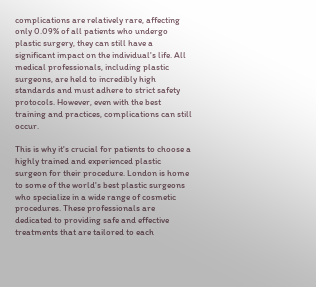complications are relatively rare, affecting only 0.09% of all patients who undergo plastic surgery, they can still have a significant impact on the individual's life. All medical professionals, including plastic surgeons, are held to incredibly high standards and must adhere to strict safety protocols. However, even with the best training and practices, complications can still occur.

This is why it's crucial for patients to choose a highly trained and experienced plastic surgeon for their procedure. London is home to some of the world's best plastic surgeons who specialize in a wide range of cosmetic procedures. These professionals are dedicated to providing safe and effective treatments that are tailored to each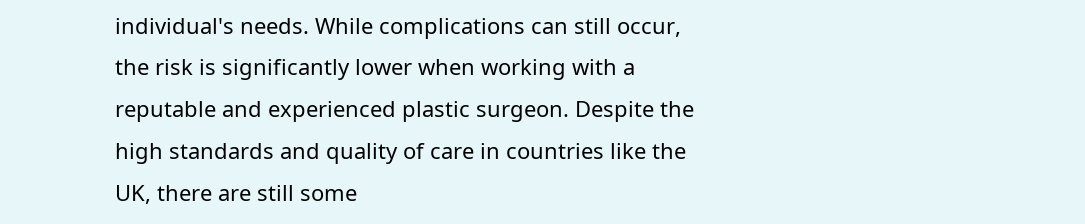individual's needs. While complications can still occur, the risk is significantly lower when working with a reputable and experienced plastic surgeon. Despite the high standards and quality of care in countries like the UK, there are still some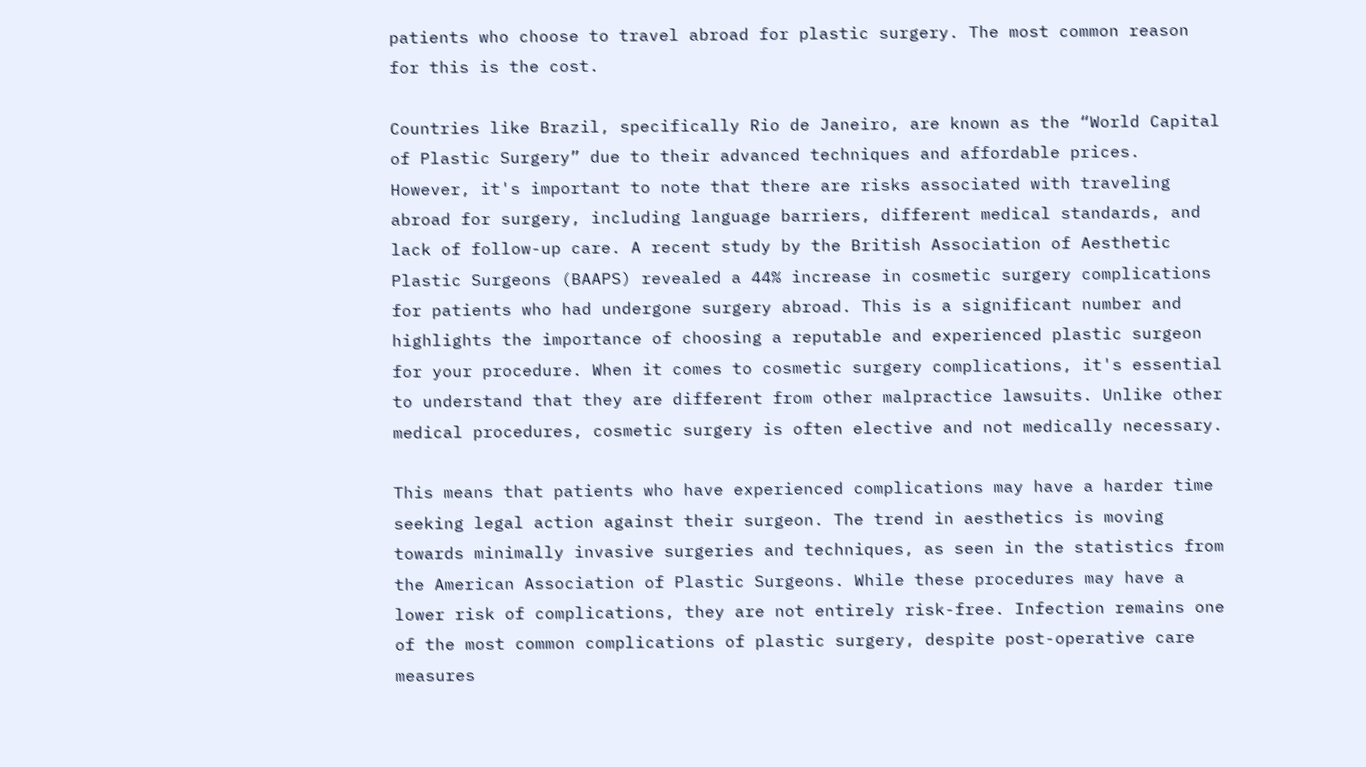patients who choose to travel abroad for plastic surgery. The most common reason for this is the cost.

Countries like Brazil, specifically Rio de Janeiro, are known as the “World Capital of Plastic Surgery” due to their advanced techniques and affordable prices. However, it's important to note that there are risks associated with traveling abroad for surgery, including language barriers, different medical standards, and lack of follow-up care. A recent study by the British Association of Aesthetic Plastic Surgeons (BAAPS) revealed a 44% increase in cosmetic surgery complications for patients who had undergone surgery abroad. This is a significant number and highlights the importance of choosing a reputable and experienced plastic surgeon for your procedure. When it comes to cosmetic surgery complications, it's essential to understand that they are different from other malpractice lawsuits. Unlike other medical procedures, cosmetic surgery is often elective and not medically necessary.

This means that patients who have experienced complications may have a harder time seeking legal action against their surgeon. The trend in aesthetics is moving towards minimally invasive surgeries and techniques, as seen in the statistics from the American Association of Plastic Surgeons. While these procedures may have a lower risk of complications, they are not entirely risk-free. Infection remains one of the most common complications of plastic surgery, despite post-operative care measures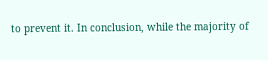to prevent it. In conclusion, while the majority of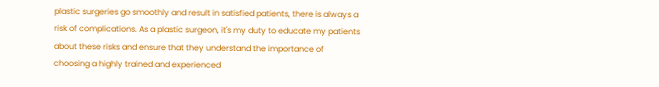plastic surgeries go smoothly and result in satisfied patients, there is always a risk of complications. As a plastic surgeon, it's my duty to educate my patients about these risks and ensure that they understand the importance of choosing a highly trained and experienced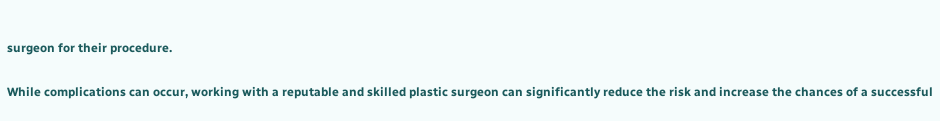surgeon for their procedure.

While complications can occur, working with a reputable and skilled plastic surgeon can significantly reduce the risk and increase the chances of a successful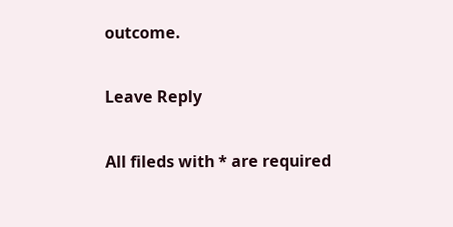outcome.

Leave Reply

All fileds with * are required